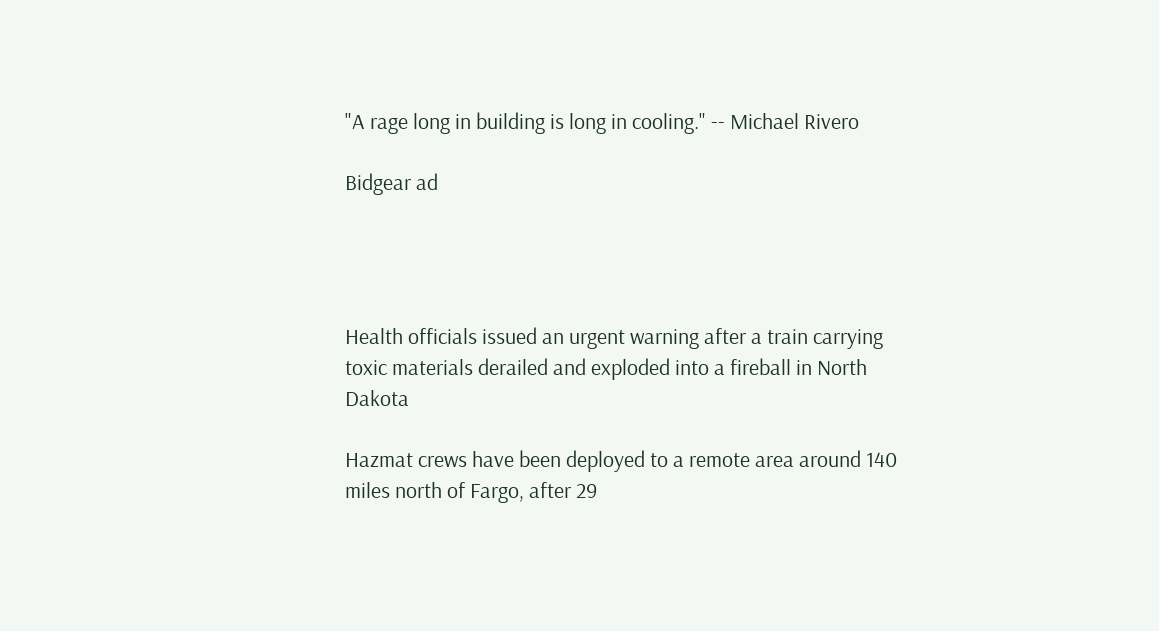"A rage long in building is long in cooling." -- Michael Rivero

Bidgear ad




Health officials issued an urgent warning after a train carrying toxic materials derailed and exploded into a fireball in North Dakota

Hazmat crews have been deployed to a remote area around 140 miles north of Fargo, after 29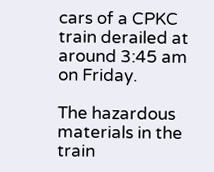cars of a CPKC train derailed at around 3:45 am on Friday.

The hazardous materials in the train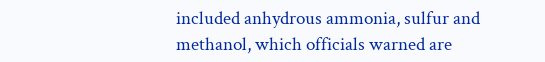included anhydrous ammonia, sulfur and methanol, which officials warned are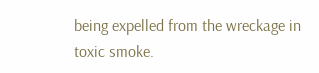being expelled from the wreckage in toxic smoke.